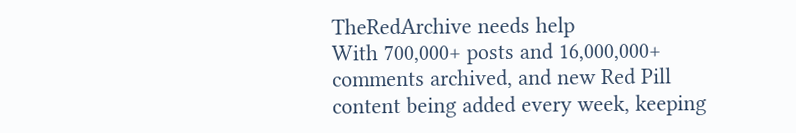TheRedArchive needs help
With 700,000+ posts and 16,000,000+ comments archived, and new Red Pill content being added every week, keeping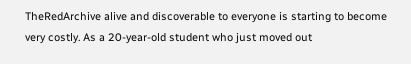TheRedArchive alive and discoverable to everyone is starting to become very costly. As a 20-year-old student who just moved out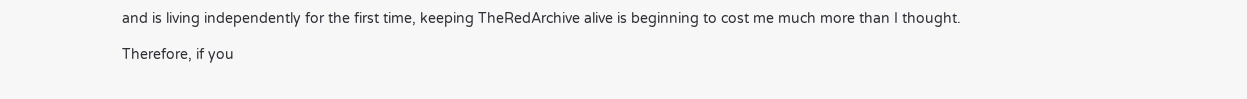and is living independently for the first time, keeping TheRedArchive alive is beginning to cost me much more than I thought.

Therefore, if you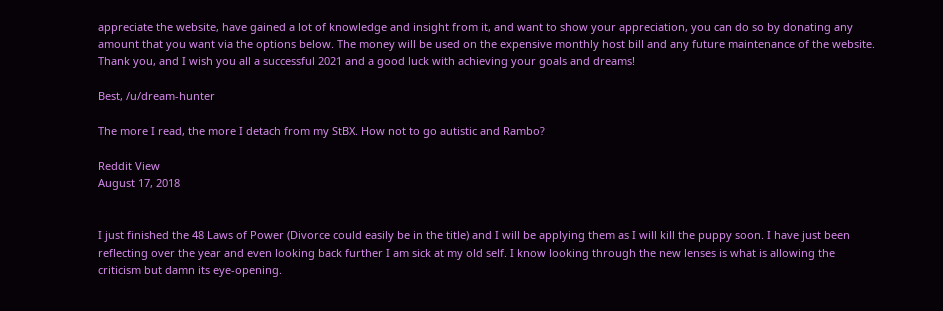appreciate the website, have gained a lot of knowledge and insight from it, and want to show your appreciation, you can do so by donating any amount that you want via the options below. The money will be used on the expensive monthly host bill and any future maintenance of the website.
Thank you, and I wish you all a successful 2021 and a good luck with achieving your goals and dreams!

Best, /u/dream-hunter

The more I read, the more I detach from my StBX. How not to go autistic and Rambo?

Reddit View
August 17, 2018


I just finished the 48 Laws of Power (Divorce could easily be in the title) and I will be applying them as I will kill the puppy soon. I have just been reflecting over the year and even looking back further I am sick at my old self. I know looking through the new lenses is what is allowing the criticism but damn its eye-opening.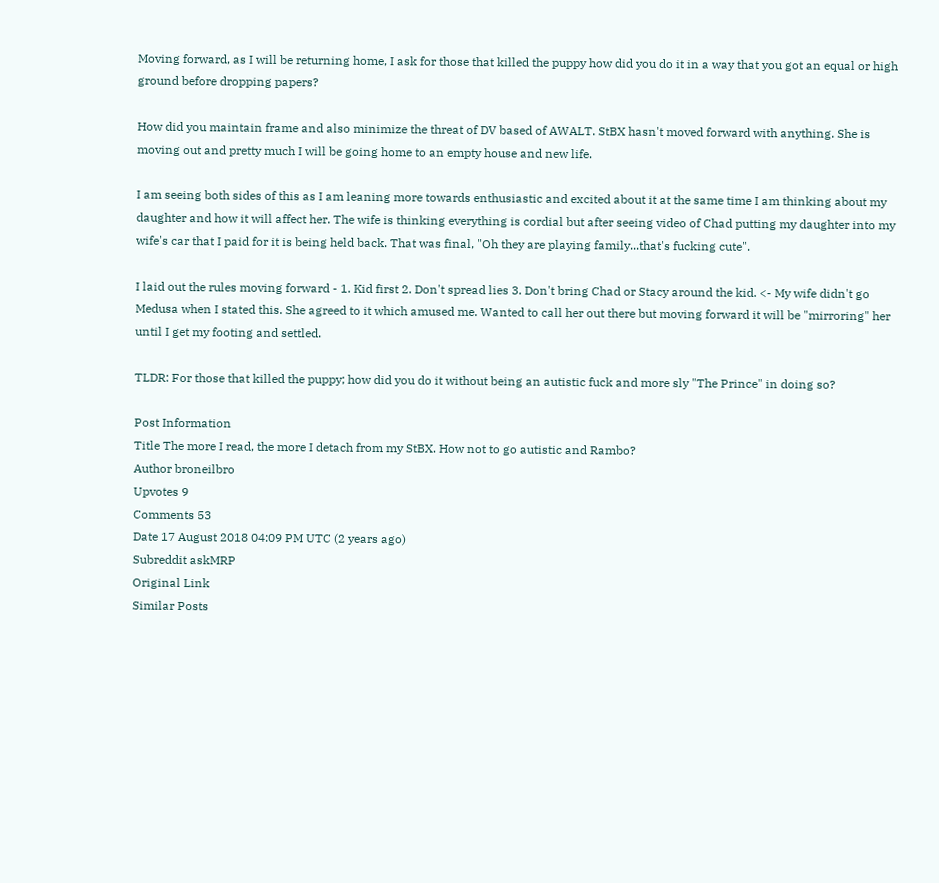Moving forward, as I will be returning home, I ask for those that killed the puppy how did you do it in a way that you got an equal or high ground before dropping papers?

How did you maintain frame and also minimize the threat of DV based of AWALT. StBX hasn't moved forward with anything. She is moving out and pretty much I will be going home to an empty house and new life.

I am seeing both sides of this as I am leaning more towards enthusiastic and excited about it at the same time I am thinking about my daughter and how it will affect her. The wife is thinking everything is cordial but after seeing video of Chad putting my daughter into my wife's car that I paid for it is being held back. That was final, "Oh they are playing family...that's fucking cute".

I laid out the rules moving forward - 1. Kid first 2. Don't spread lies 3. Don't bring Chad or Stacy around the kid. <- My wife didn't go Medusa when I stated this. She agreed to it which amused me. Wanted to call her out there but moving forward it will be "mirroring" her until I get my footing and settled.

TLDR: For those that killed the puppy; how did you do it without being an autistic fuck and more sly "The Prince" in doing so?

Post Information
Title The more I read, the more I detach from my StBX. How not to go autistic and Rambo?
Author broneilbro
Upvotes 9
Comments 53
Date 17 August 2018 04:09 PM UTC (2 years ago)
Subreddit askMRP
Original Link
Similar Posts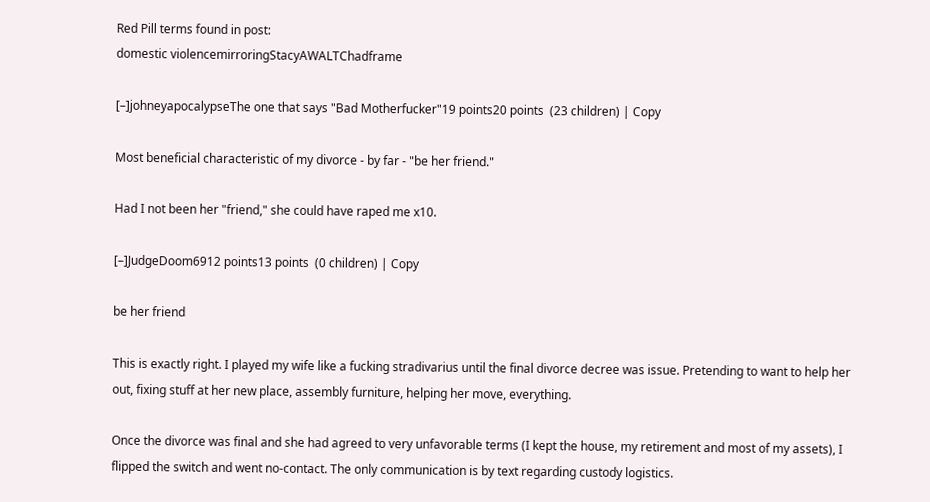Red Pill terms found in post:
domestic violencemirroringStacyAWALTChadframe

[–]johneyapocalypseThe one that says "Bad Motherfucker"19 points20 points  (23 children) | Copy

Most beneficial characteristic of my divorce - by far - "be her friend."

Had I not been her "friend," she could have raped me x10.

[–]JudgeDoom6912 points13 points  (0 children) | Copy

be her friend

This is exactly right. I played my wife like a fucking stradivarius until the final divorce decree was issue. Pretending to want to help her out, fixing stuff at her new place, assembly furniture, helping her move, everything.

Once the divorce was final and she had agreed to very unfavorable terms (I kept the house, my retirement and most of my assets), I flipped the switch and went no-contact. The only communication is by text regarding custody logistics.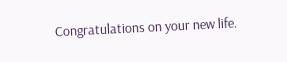Congratulations on your new life.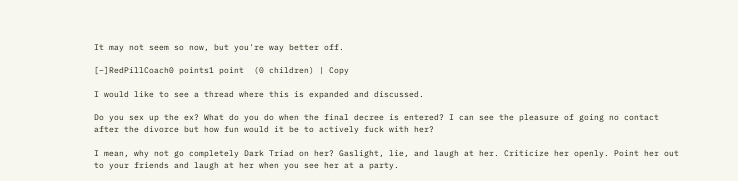It may not seem so now, but you're way better off.

[–]RedPillCoach0 points1 point  (0 children) | Copy

I would like to see a thread where this is expanded and discussed.

Do you sex up the ex? What do you do when the final decree is entered? I can see the pleasure of going no contact after the divorce but how fun would it be to actively fuck with her?

I mean, why not go completely Dark Triad on her? Gaslight, lie, and laugh at her. Criticize her openly. Point her out to your friends and laugh at her when you see her at a party.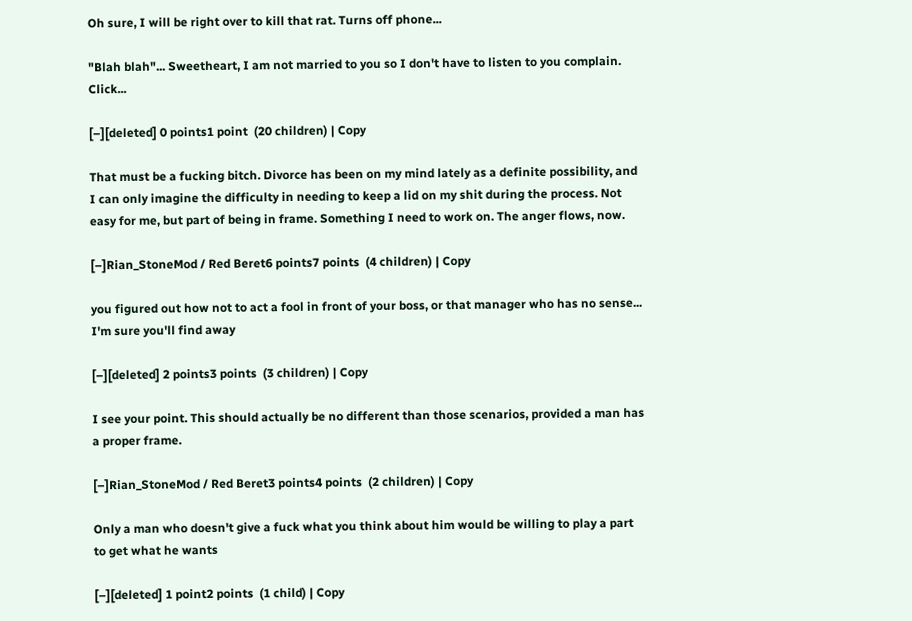Oh sure, I will be right over to kill that rat. Turns off phone...

"Blah blah"... Sweetheart, I am not married to you so I don't have to listen to you complain. Click...

[–][deleted] 0 points1 point  (20 children) | Copy

That must be a fucking bitch. Divorce has been on my mind lately as a definite possibility, and I can only imagine the difficulty in needing to keep a lid on my shit during the process. Not easy for me, but part of being in frame. Something I need to work on. The anger flows, now.

[–]Rian_StoneMod / Red Beret6 points7 points  (4 children) | Copy

you figured out how not to act a fool in front of your boss, or that manager who has no sense... I'm sure you'll find away

[–][deleted] 2 points3 points  (3 children) | Copy

I see your point. This should actually be no different than those scenarios, provided a man has a proper frame.

[–]Rian_StoneMod / Red Beret3 points4 points  (2 children) | Copy

Only a man who doesn't give a fuck what you think about him would be willing to play a part to get what he wants

[–][deleted] 1 point2 points  (1 child) | Copy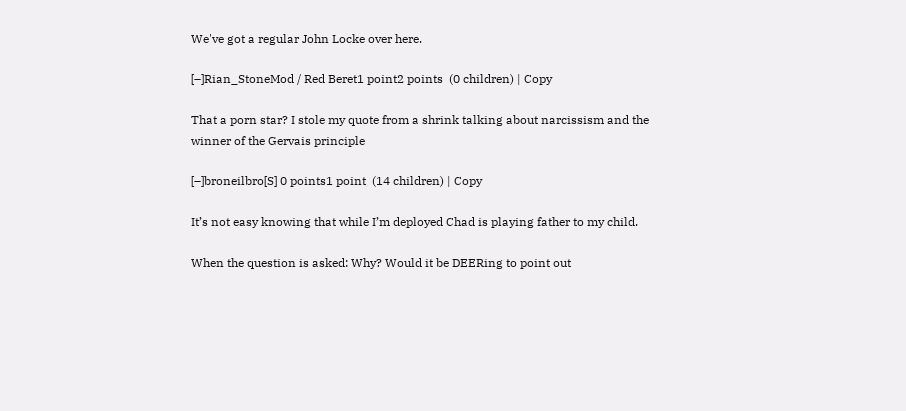We've got a regular John Locke over here.

[–]Rian_StoneMod / Red Beret1 point2 points  (0 children) | Copy

That a porn star? I stole my quote from a shrink talking about narcissism and the winner of the Gervais principle

[–]broneilbro[S] 0 points1 point  (14 children) | Copy

It’s not easy knowing that while I’m deployed Chad is playing father to my child.

When the question is asked: Why? Would it be DEERing to point out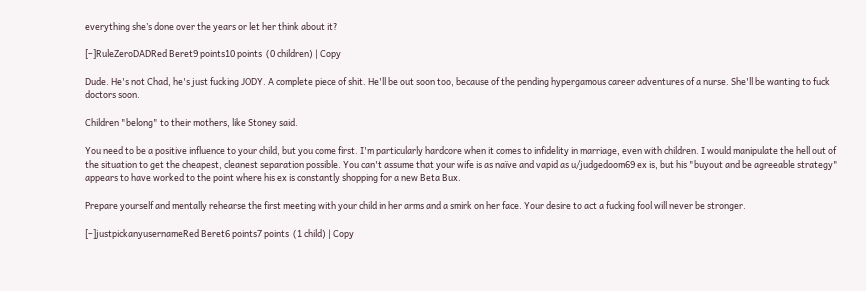everything she’s done over the years or let her think about it?

[–]RuleZeroDADRed Beret9 points10 points  (0 children) | Copy

Dude. He's not Chad, he's just fucking JODY. A complete piece of shit. He'll be out soon too, because of the pending hypergamous career adventures of a nurse. She'll be wanting to fuck doctors soon.

Children "belong" to their mothers, like Stoney said.

You need to be a positive influence to your child, but you come first. I'm particularly hardcore when it comes to infidelity in marriage, even with children. I would manipulate the hell out of the situation to get the cheapest, cleanest separation possible. You can't assume that your wife is as naïve and vapid as u/judgedoom69 ex is, but his "buyout and be agreeable strategy" appears to have worked to the point where his ex is constantly shopping for a new Beta Bux.

Prepare yourself and mentally rehearse the first meeting with your child in her arms and a smirk on her face. Your desire to act a fucking fool will never be stronger.

[–]justpickanyusernameRed Beret6 points7 points  (1 child) | Copy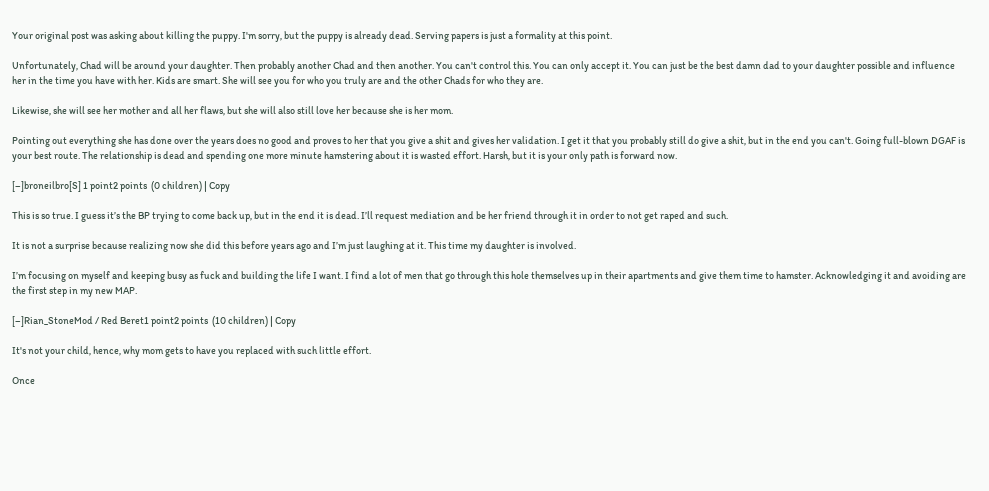Your original post was asking about killing the puppy. I'm sorry, but the puppy is already dead. Serving papers is just a formality at this point.

Unfortunately, Chad will be around your daughter. Then probably another Chad and then another. You can't control this. You can only accept it. You can just be the best damn dad to your daughter possible and influence her in the time you have with her. Kids are smart. She will see you for who you truly are and the other Chads for who they are.

Likewise, she will see her mother and all her flaws, but she will also still love her because she is her mom.

Pointing out everything she has done over the years does no good and proves to her that you give a shit and gives her validation. I get it that you probably still do give a shit, but in the end you can't. Going full-blown DGAF is your best route. The relationship is dead and spending one more minute hamstering about it is wasted effort. Harsh, but it is your only path is forward now.

[–]broneilbro[S] 1 point2 points  (0 children) | Copy

This is so true. I guess it’s the BP trying to come back up, but in the end it is dead. I’ll request mediation and be her friend through it in order to not get raped and such.

It is not a surprise because realizing now she did this before years ago and I’m just laughing at it. This time my daughter is involved.

I’m focusing on myself and keeping busy as fuck and building the life I want. I find a lot of men that go through this hole themselves up in their apartments and give them time to hamster. Acknowledging it and avoiding are the first step in my new MAP.

[–]Rian_StoneMod / Red Beret1 point2 points  (10 children) | Copy

It's not your child, hence, why mom gets to have you replaced with such little effort.

Once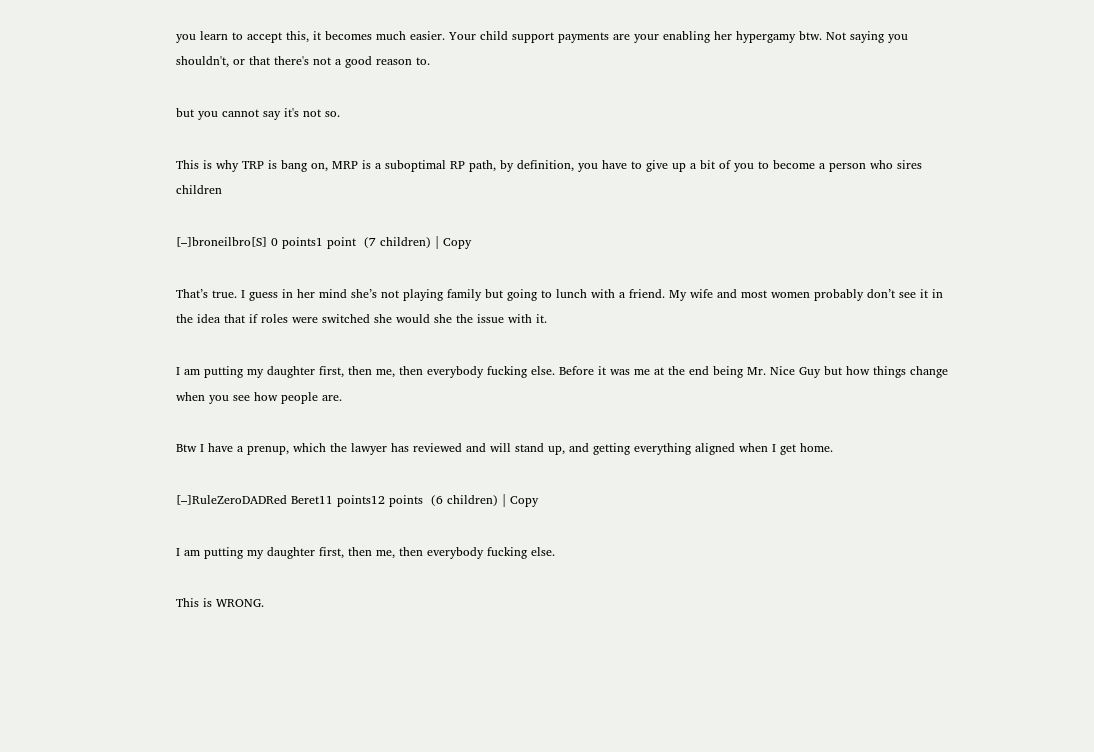you learn to accept this, it becomes much easier. Your child support payments are your enabling her hypergamy btw. Not saying you shouldn't, or that there's not a good reason to.

but you cannot say it's not so.

This is why TRP is bang on, MRP is a suboptimal RP path, by definition, you have to give up a bit of you to become a person who sires children

[–]broneilbro[S] 0 points1 point  (7 children) | Copy

That’s true. I guess in her mind she’s not playing family but going to lunch with a friend. My wife and most women probably don’t see it in the idea that if roles were switched she would she the issue with it.

I am putting my daughter first, then me, then everybody fucking else. Before it was me at the end being Mr. Nice Guy but how things change when you see how people are.

Btw I have a prenup, which the lawyer has reviewed and will stand up, and getting everything aligned when I get home.

[–]RuleZeroDADRed Beret11 points12 points  (6 children) | Copy

I am putting my daughter first, then me, then everybody fucking else.

This is WRONG.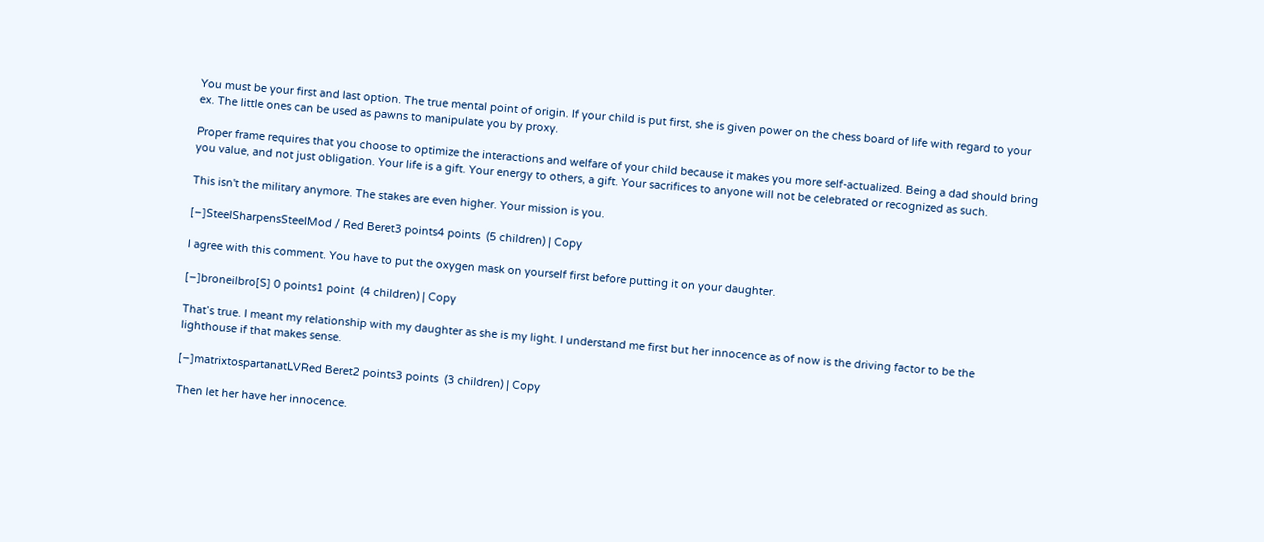You must be your first and last option. The true mental point of origin. If your child is put first, she is given power on the chess board of life with regard to your ex. The little ones can be used as pawns to manipulate you by proxy.

Proper frame requires that you choose to optimize the interactions and welfare of your child because it makes you more self-actualized. Being a dad should bring you value, and not just obligation. Your life is a gift. Your energy to others, a gift. Your sacrifices to anyone will not be celebrated or recognized as such.

This isn't the military anymore. The stakes are even higher. Your mission is you.

[–]SteelSharpensSteelMod / Red Beret3 points4 points  (5 children) | Copy

I agree with this comment. You have to put the oxygen mask on yourself first before putting it on your daughter.

[–]broneilbro[S] 0 points1 point  (4 children) | Copy

That’s true. I meant my relationship with my daughter as she is my light. I understand me first but her innocence as of now is the driving factor to be the lighthouse if that makes sense.

[–]matrixtospartanatLVRed Beret2 points3 points  (3 children) | Copy

Then let her have her innocence.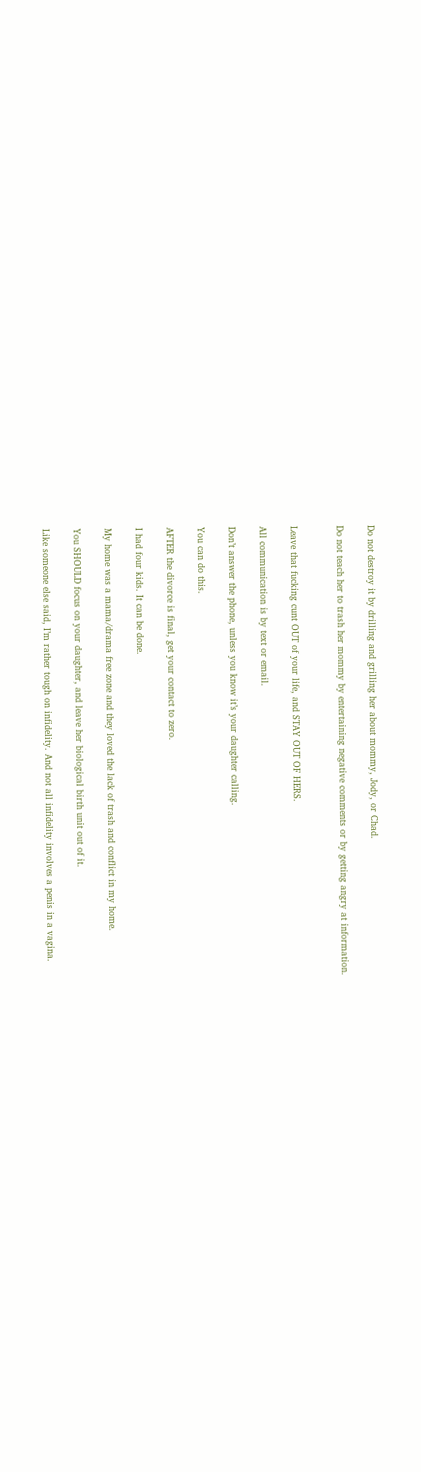Do not destroy it by drilling and grilling her about mommy, Jody, or Chad.

Do not teach her to trash her mommy by entertaining negative comments or by getting angry at information.


Leave that fucking cunt OUT of your life, and STAY OUT OF HERS.

All communication is by text or email.

Don’t answer the phone, unless you know it’s your daughter calling.

You can do this.

AFTER the divorce is final, get your contact to zero.

I had four kids. It can be done.

My home was a mama/drama free zone and they loved the lack of trash and conflict in my home.

You SHOULD focus on your daughter, and leave her biological birth unit out of it.

Like someone else said, I’m rather tough on infidelity. And not all infidelity involves a penis in a vagina.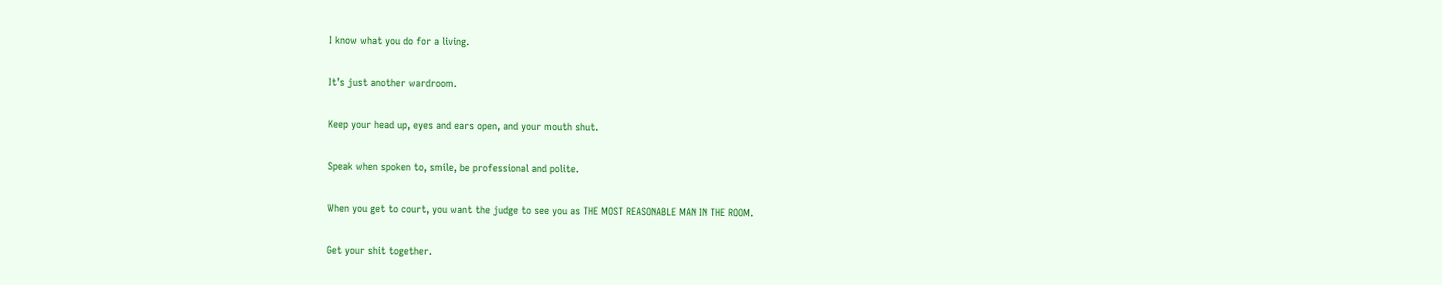I know what you do for a living.

It’s just another wardroom.

Keep your head up, eyes and ears open, and your mouth shut.

Speak when spoken to, smile, be professional and polite.

When you get to court, you want the judge to see you as THE MOST REASONABLE MAN IN THE ROOM.

Get your shit together.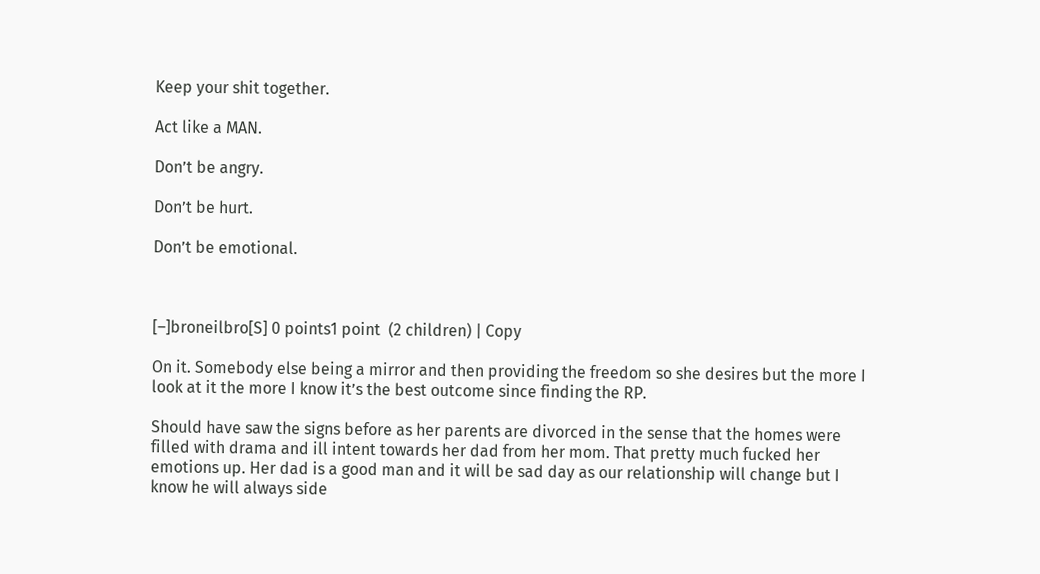Keep your shit together.

Act like a MAN.

Don’t be angry.

Don’t be hurt.

Don’t be emotional.



[–]broneilbro[S] 0 points1 point  (2 children) | Copy

On it. Somebody else being a mirror and then providing the freedom so she desires but the more I look at it the more I know it’s the best outcome since finding the RP.

Should have saw the signs before as her parents are divorced in the sense that the homes were filled with drama and ill intent towards her dad from her mom. That pretty much fucked her emotions up. Her dad is a good man and it will be sad day as our relationship will change but I know he will always side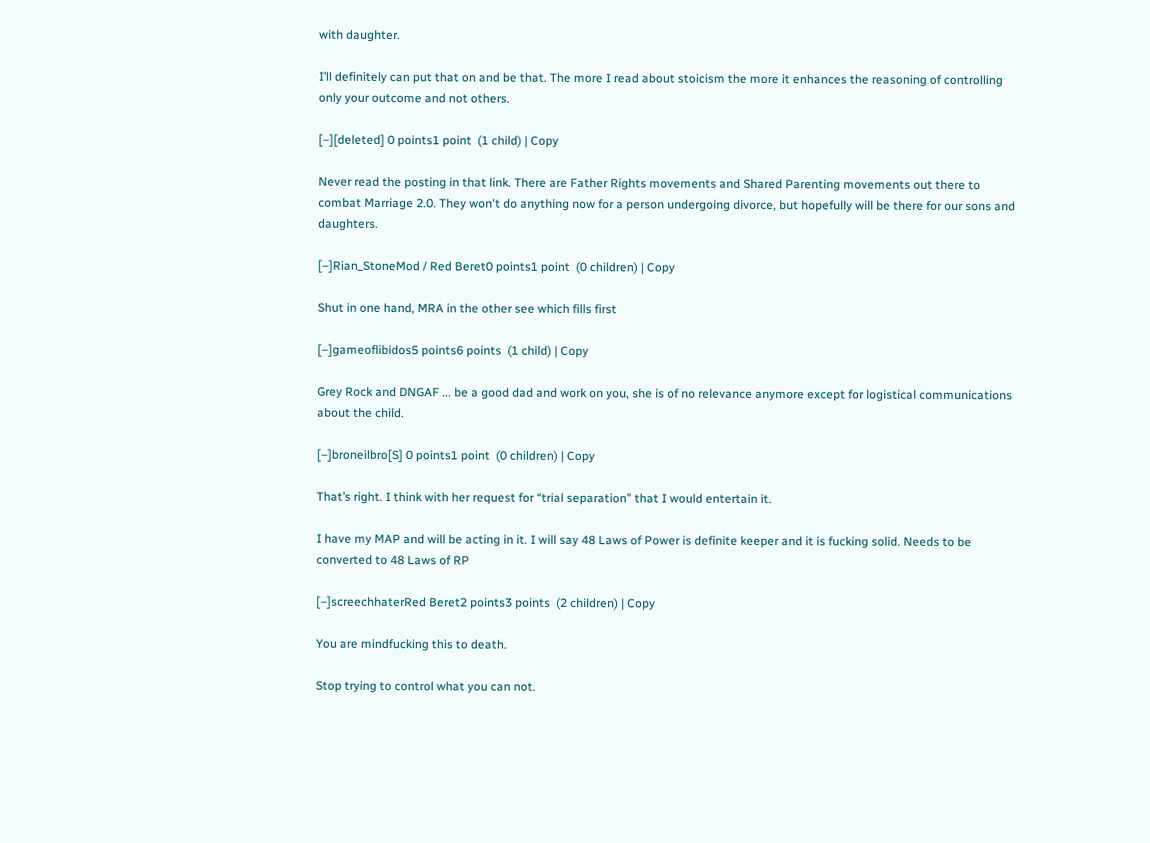with daughter.

I’ll definitely can put that on and be that. The more I read about stoicism the more it enhances the reasoning of controlling only your outcome and not others.

[–][deleted] 0 points1 point  (1 child) | Copy

Never read the posting in that link. There are Father Rights movements and Shared Parenting movements out there to combat Marriage 2.0. They won't do anything now for a person undergoing divorce, but hopefully will be there for our sons and daughters.

[–]Rian_StoneMod / Red Beret0 points1 point  (0 children) | Copy

Shut in one hand, MRA in the other see which fills first

[–]gameoflibidos5 points6 points  (1 child) | Copy

Grey Rock and DNGAF ... be a good dad and work on you, she is of no relevance anymore except for logistical communications about the child.

[–]broneilbro[S] 0 points1 point  (0 children) | Copy

That’s right. I think with her request for “trial separation” that I would entertain it.

I have my MAP and will be acting in it. I will say 48 Laws of Power is definite keeper and it is fucking solid. Needs to be converted to 48 Laws of RP

[–]screechhaterRed Beret2 points3 points  (2 children) | Copy

You are mindfucking this to death.

Stop trying to control what you can not.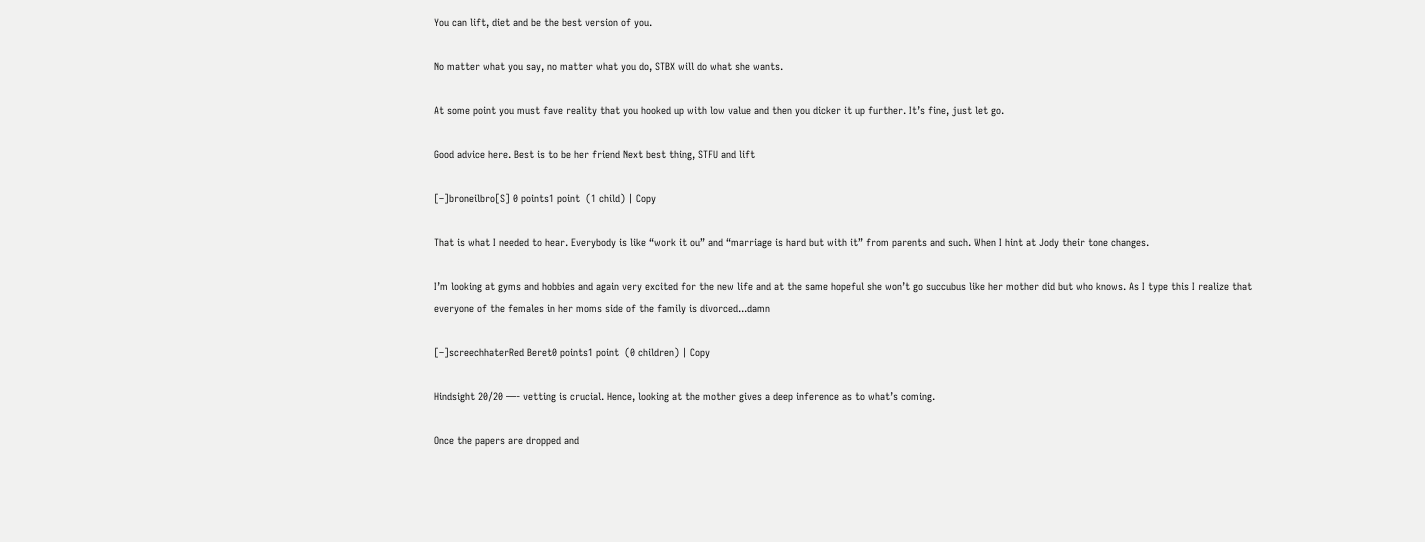You can lift, diet and be the best version of you.

No matter what you say, no matter what you do, STBX will do what she wants.

At some point you must fave reality that you hooked up with low value and then you dicker it up further. It’s fine, just let go.

Good advice here. Best is to be her friend Next best thing, STFU and lift

[–]broneilbro[S] 0 points1 point  (1 child) | Copy

That is what I needed to hear. Everybody is like “work it ou” and “marriage is hard but with it” from parents and such. When I hint at Jody their tone changes.

I’m looking at gyms and hobbies and again very excited for the new life and at the same hopeful she won’t go succubus like her mother did but who knows. As I type this I realize that everyone of the females in her moms side of the family is divorced...damn

[–]screechhaterRed Beret0 points1 point  (0 children) | Copy

Hindsight 20/20 —- vetting is crucial. Hence, looking at the mother gives a deep inference as to what’s coming.

Once the papers are dropped and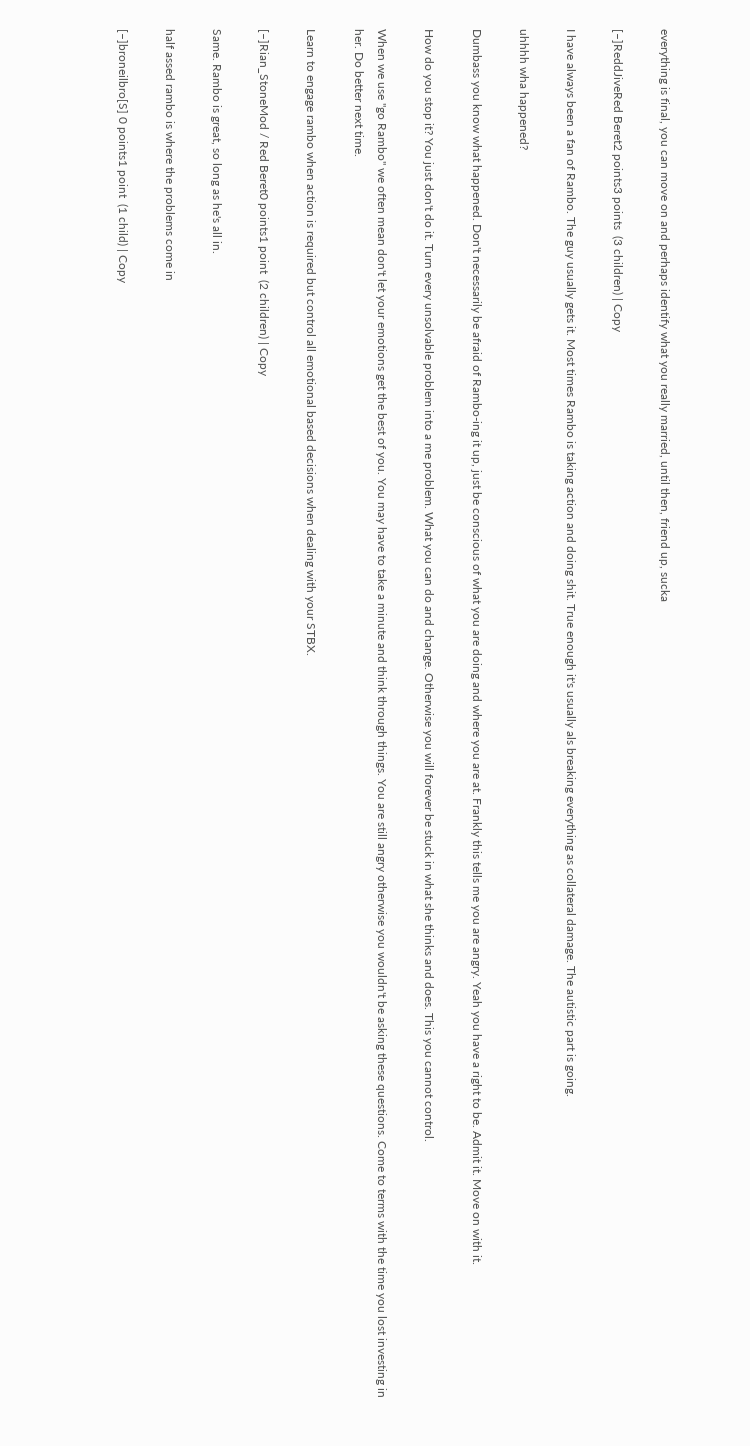everything is final, you can move on and perhaps identify what you really married, until then, friend up, sucka

[–]ReddJiveRed Beret2 points3 points  (3 children) | Copy

I have always been a fan of Rambo. The guy usually gets it. Most times Rambo is taking action and doing shit. True enough it's usually als breaking everything as collateral damage. The autistic part is going.

uhhhh wha happened?

Dumbass you know what happened. Don't necessarily be afraid of Rambo-ing it up, just be conscious of what you are doing and where you are at. Frankly this tells me you are angry. Yeah you have a right to be. Admit it. Move on with it.

How do you stop it? You just don't do it. Turn every unsolvable problem into a me problem. What you can do and change. Otherwise you will forever be stuck in what she thinks and does. This you cannot control.

When we use "go Rambo" we often mean don't let your emotions get the best of you. You may have to take a minute and think through things. You are still angry otherwise you wouldn't be asking these questions. Come to terms with the time you lost investing in her. Do better next time.

Learn to engage rambo when action is required but control all emotional based decisions when dealing with your STBX.

[–]Rian_StoneMod / Red Beret0 points1 point  (2 children) | Copy

Same. Rambo is great, so long as he's all in.

half assed rambo is where the problems come in

[–]broneilbro[S] 0 points1 point  (1 child) | Copy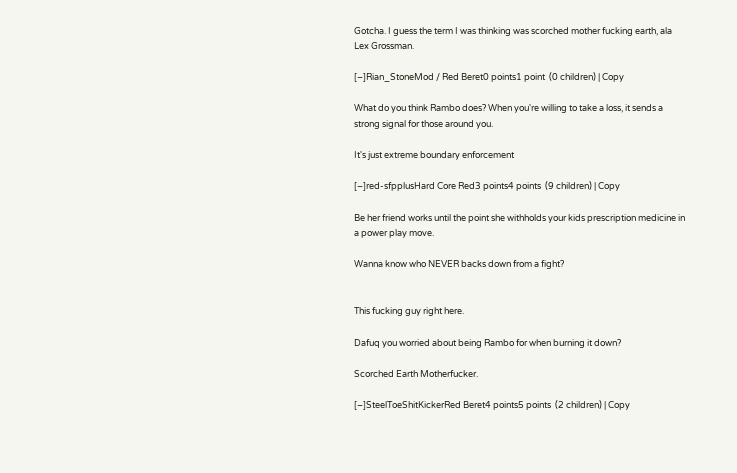Gotcha. I guess the term I was thinking was scorched mother fucking earth, ala Lex Grossman.

[–]Rian_StoneMod / Red Beret0 points1 point  (0 children) | Copy

What do you think Rambo does? When you're willing to take a loss, it sends a strong signal for those around you.

It's just extreme boundary enforcement

[–]red-sfpplusHard Core Red3 points4 points  (9 children) | Copy

Be her friend works until the point she withholds your kids prescription medicine in a power play move.

Wanna know who NEVER backs down from a fight?


This fucking guy right here.

Dafuq you worried about being Rambo for when burning it down?

Scorched Earth Motherfucker.

[–]SteelToeShitKickerRed Beret4 points5 points  (2 children) | Copy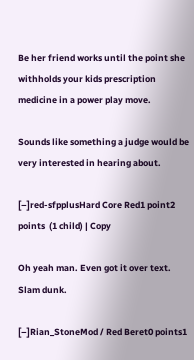Be her friend works until the point she withholds your kids prescription medicine in a power play move.

Sounds like something a judge would be very interested in hearing about.

[–]red-sfpplusHard Core Red1 point2 points  (1 child) | Copy

Oh yeah man. Even got it over text. Slam dunk.

[–]Rian_StoneMod / Red Beret0 points1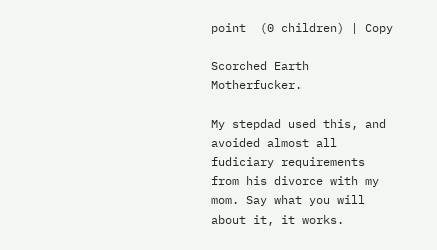point  (0 children) | Copy

Scorched Earth Motherfucker.

My stepdad used this, and avoided almost all fudiciary requirements from his divorce with my mom. Say what you will about it, it works.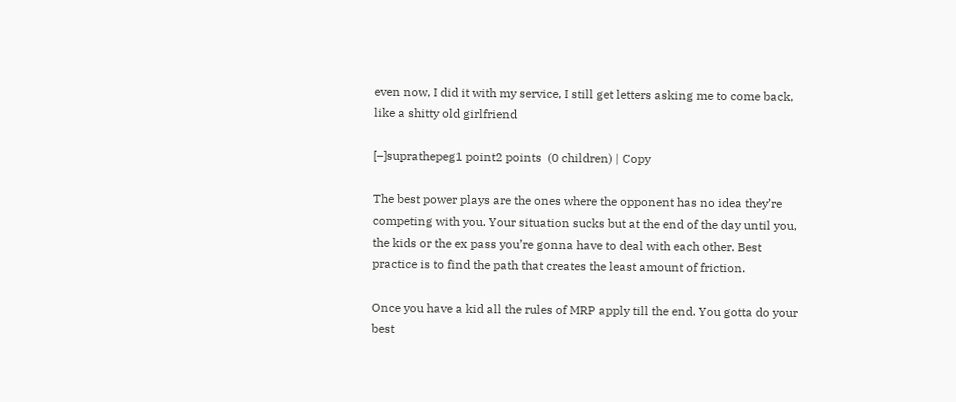even now, I did it with my service, I still get letters asking me to come back, like a shitty old girlfriend

[–]suprathepeg1 point2 points  (0 children) | Copy

The best power plays are the ones where the opponent has no idea they’re competing with you. Your situation sucks but at the end of the day until you, the kids or the ex pass you’re gonna have to deal with each other. Best practice is to find the path that creates the least amount of friction.

Once you have a kid all the rules of MRP apply till the end. You gotta do your best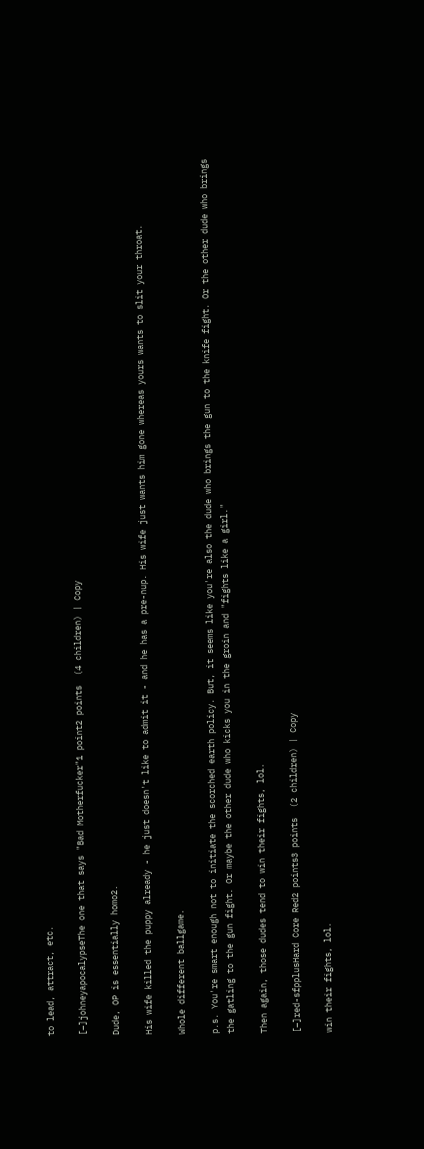to lead, attract, etc.

[–]johneyapocalypseThe one that says "Bad Motherfucker"1 point2 points  (4 children) | Copy

Dude, OP is essentially homo2.

His wife killed the puppy already - he just doesn't like to admit it - and he has a pre-nup. His wife just wants him gone whereas yours wants to slit your throat.

Whole different ballgame.

p.s. You're smart enough not to initiate the scorched earth policy. But, it seems like you're also the dude who brings the gun to the knife fight. Or the other dude who brings the gatling to the gun fight. Or maybe the other dude who kicks you in the groin and "fights like a girl."

Then again, those dudes tend to win their fights, lol.

[–]red-sfpplusHard Core Red2 points3 points  (2 children) | Copy

win their fights, lol.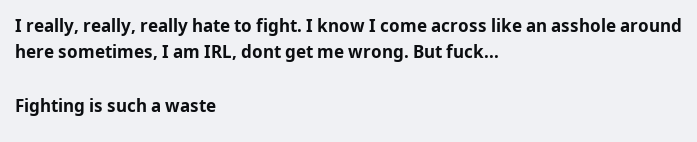I really, really, really hate to fight. I know I come across like an asshole around here sometimes, I am IRL, dont get me wrong. But fuck...

Fighting is such a waste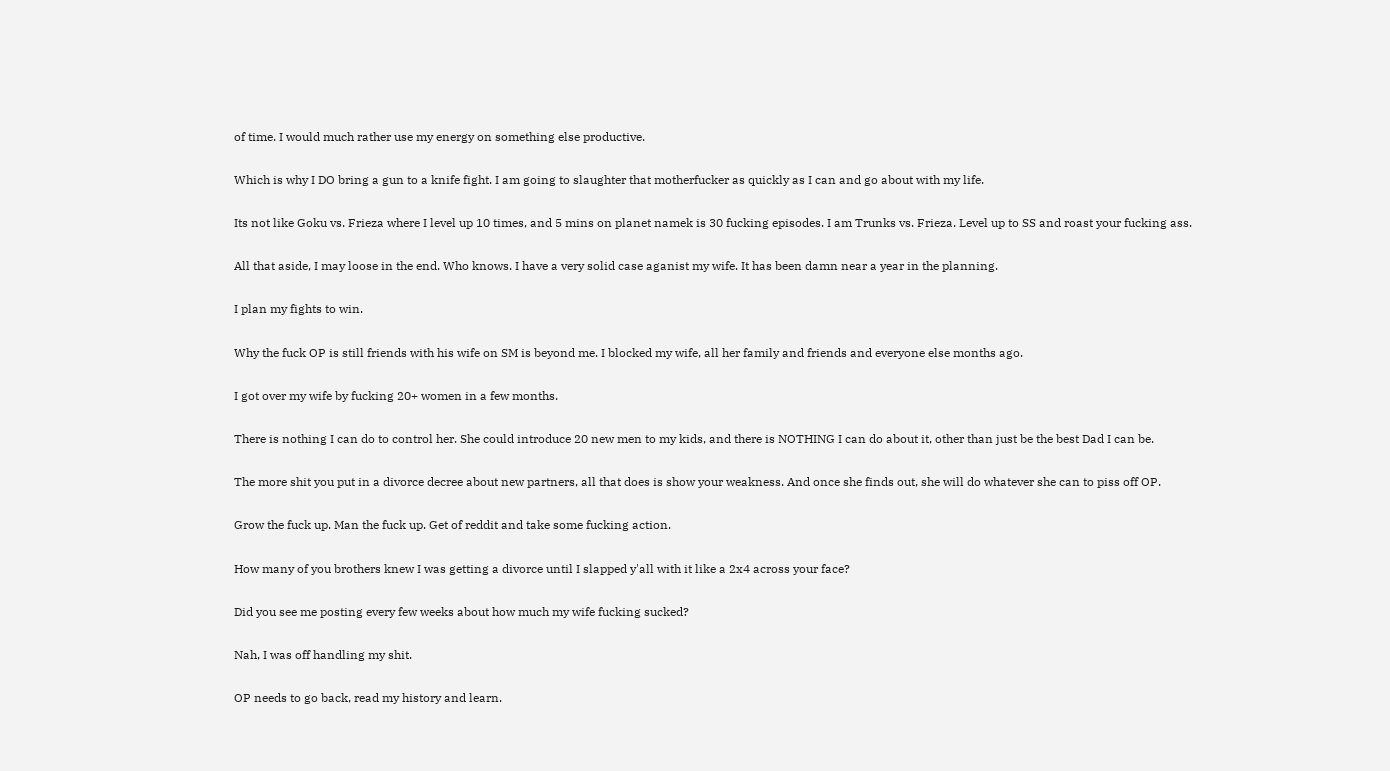of time. I would much rather use my energy on something else productive.

Which is why I DO bring a gun to a knife fight. I am going to slaughter that motherfucker as quickly as I can and go about with my life.

Its not like Goku vs. Frieza where I level up 10 times, and 5 mins on planet namek is 30 fucking episodes. I am Trunks vs. Frieza. Level up to SS and roast your fucking ass.

All that aside, I may loose in the end. Who knows. I have a very solid case aganist my wife. It has been damn near a year in the planning.

I plan my fights to win.

Why the fuck OP is still friends with his wife on SM is beyond me. I blocked my wife, all her family and friends and everyone else months ago.

I got over my wife by fucking 20+ women in a few months.

There is nothing I can do to control her. She could introduce 20 new men to my kids, and there is NOTHING I can do about it, other than just be the best Dad I can be.

The more shit you put in a divorce decree about new partners, all that does is show your weakness. And once she finds out, she will do whatever she can to piss off OP.

Grow the fuck up. Man the fuck up. Get of reddit and take some fucking action.

How many of you brothers knew I was getting a divorce until I slapped y'all with it like a 2x4 across your face?

Did you see me posting every few weeks about how much my wife fucking sucked?

Nah, I was off handling my shit.

OP needs to go back, read my history and learn.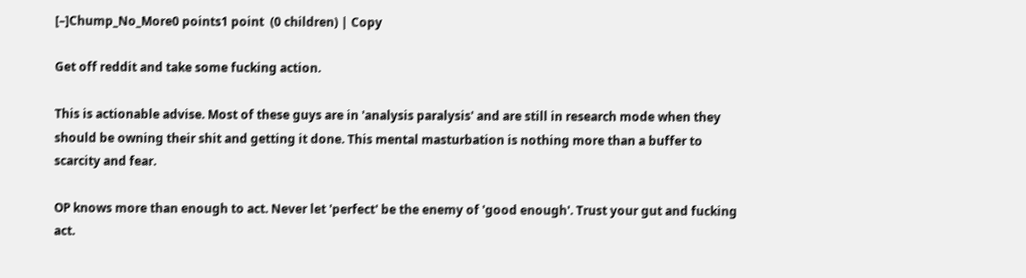[–]Chump_No_More0 points1 point  (0 children) | Copy

Get off reddit and take some fucking action.

This is actionable advise. Most of these guys are in 'analysis paralysis' and are still in research mode when they should be owning their shit and getting it done. This mental masturbation is nothing more than a buffer to scarcity and fear.

OP knows more than enough to act. Never let 'perfect' be the enemy of 'good enough'. Trust your gut and fucking act.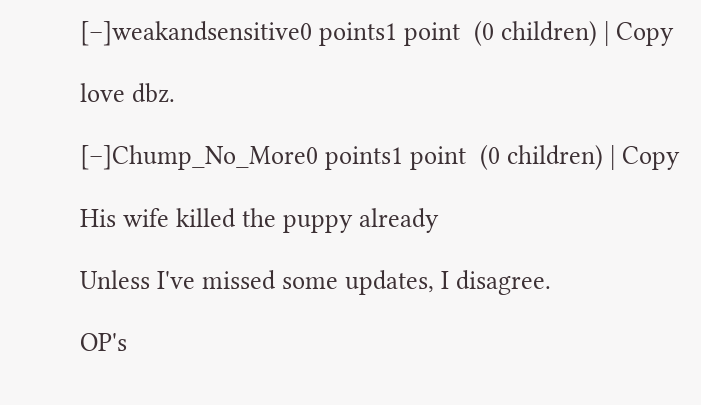[–]weakandsensitive0 points1 point  (0 children) | Copy

love dbz.

[–]Chump_No_More0 points1 point  (0 children) | Copy

His wife killed the puppy already

Unless I've missed some updates, I disagree.

OP's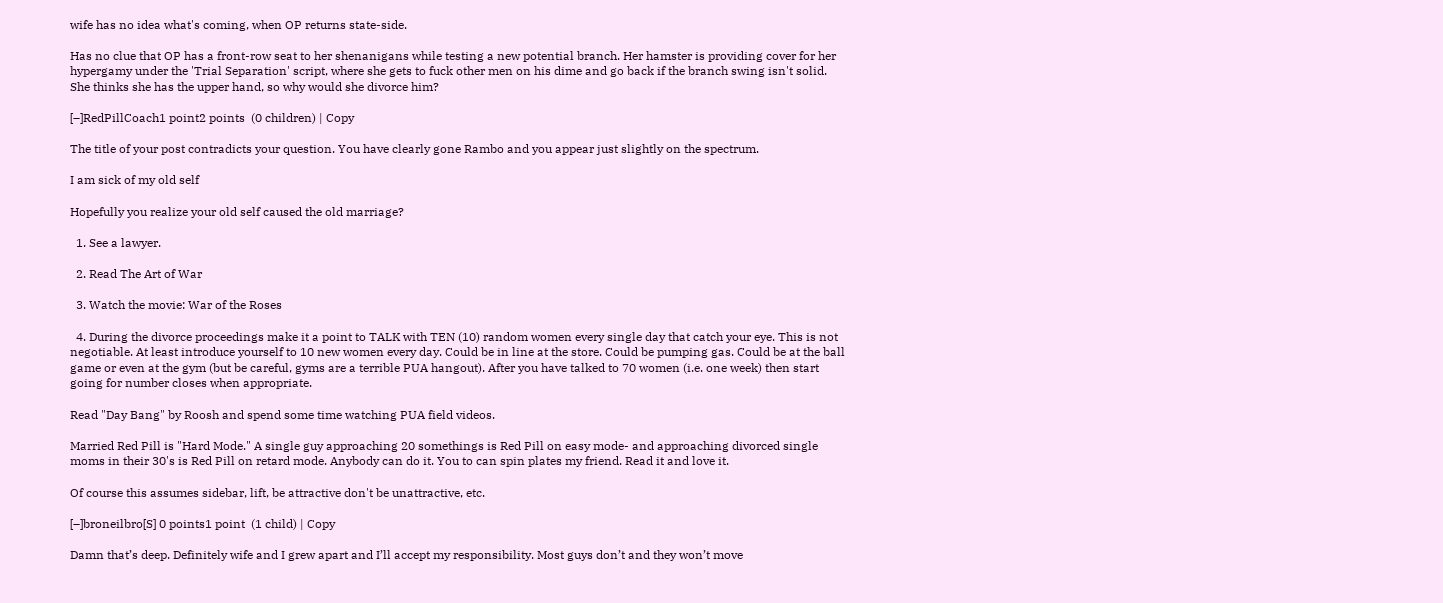wife has no idea what's coming, when OP returns state-side.

Has no clue that OP has a front-row seat to her shenanigans while testing a new potential branch. Her hamster is providing cover for her hypergamy under the 'Trial Separation' script, where she gets to fuck other men on his dime and go back if the branch swing isn't solid. She thinks she has the upper hand, so why would she divorce him?

[–]RedPillCoach1 point2 points  (0 children) | Copy

The title of your post contradicts your question. You have clearly gone Rambo and you appear just slightly on the spectrum.

I am sick of my old self

Hopefully you realize your old self caused the old marriage?

  1. See a lawyer.

  2. Read The Art of War

  3. Watch the movie: War of the Roses

  4. During the divorce proceedings make it a point to TALK with TEN (10) random women every single day that catch your eye. This is not negotiable. At least introduce yourself to 10 new women every day. Could be in line at the store. Could be pumping gas. Could be at the ball game or even at the gym (but be careful, gyms are a terrible PUA hangout). After you have talked to 70 women (i.e. one week) then start going for number closes when appropriate.

Read "Day Bang" by Roosh and spend some time watching PUA field videos.

Married Red Pill is "Hard Mode." A single guy approaching 20 somethings is Red Pill on easy mode- and approaching divorced single moms in their 30's is Red Pill on retard mode. Anybody can do it. You to can spin plates my friend. Read it and love it.

Of course this assumes sidebar, lift, be attractive don't be unattractive, etc.

[–]broneilbro[S] 0 points1 point  (1 child) | Copy

Damn that’s deep. Definitely wife and I grew apart and I’ll accept my responsibility. Most guys don’t and they won’t move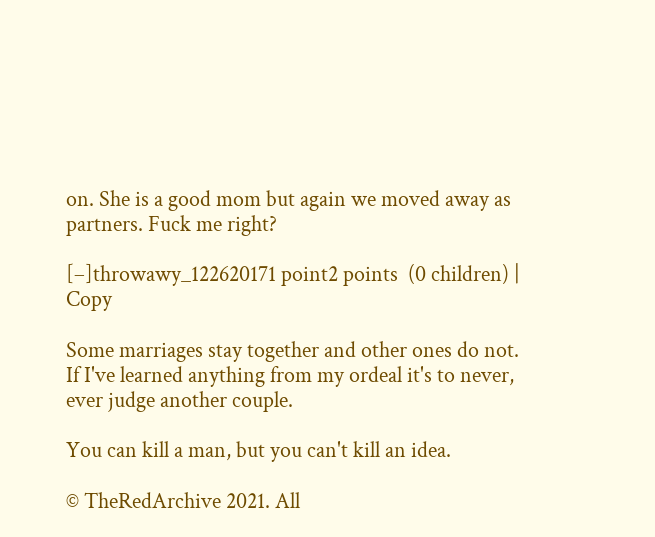on. She is a good mom but again we moved away as partners. Fuck me right?

[–]throwawy_122620171 point2 points  (0 children) | Copy

Some marriages stay together and other ones do not. If I've learned anything from my ordeal it's to never, ever judge another couple.

You can kill a man, but you can't kill an idea.

© TheRedArchive 2021. All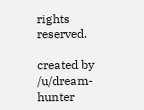rights reserved.

created by /u/dream-hunter